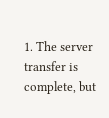1. The server transfer is complete, but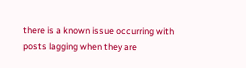there is a known issue occurring with posts lagging when they are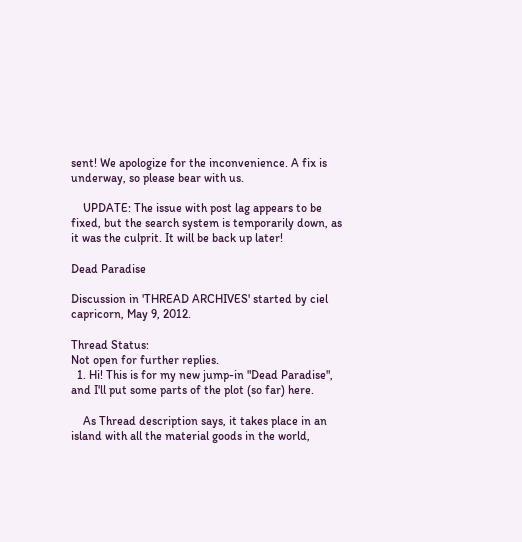sent! We apologize for the inconvenience. A fix is underway, so please bear with us.

    UPDATE: The issue with post lag appears to be fixed, but the search system is temporarily down, as it was the culprit. It will be back up later!

Dead Paradise

Discussion in 'THREAD ARCHIVES' started by ciel capricorn, May 9, 2012.

Thread Status:
Not open for further replies.
  1. Hi! This is for my new jump-in "Dead Paradise", and I'll put some parts of the plot (so far) here.

    As Thread description says, it takes place in an island with all the material goods in the world,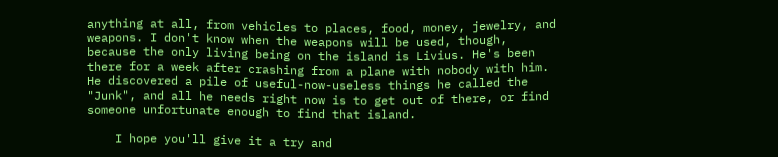anything at all, from vehicles to places, food, money, jewelry, and weapons. I don't know when the weapons will be used, though, because the only living being on the island is Livius. He's been there for a week after crashing from a plane with nobody with him. He discovered a pile of useful-now-useless things he called the "Junk", and all he needs right now is to get out of there, or find someone unfortunate enough to find that island.

    I hope you'll give it a try and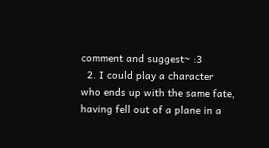comment and suggest~ :3
  2. I could play a character who ends up with the same fate, having fell out of a plane in a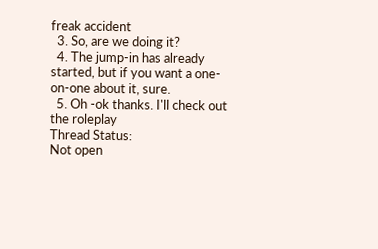freak accident
  3. So, are we doing it?
  4. The jump-in has already started, but if you want a one-on-one about it, sure.
  5. Oh -ok thanks. I'll check out the roleplay
Thread Status:
Not open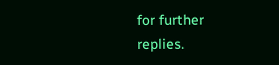for further replies.